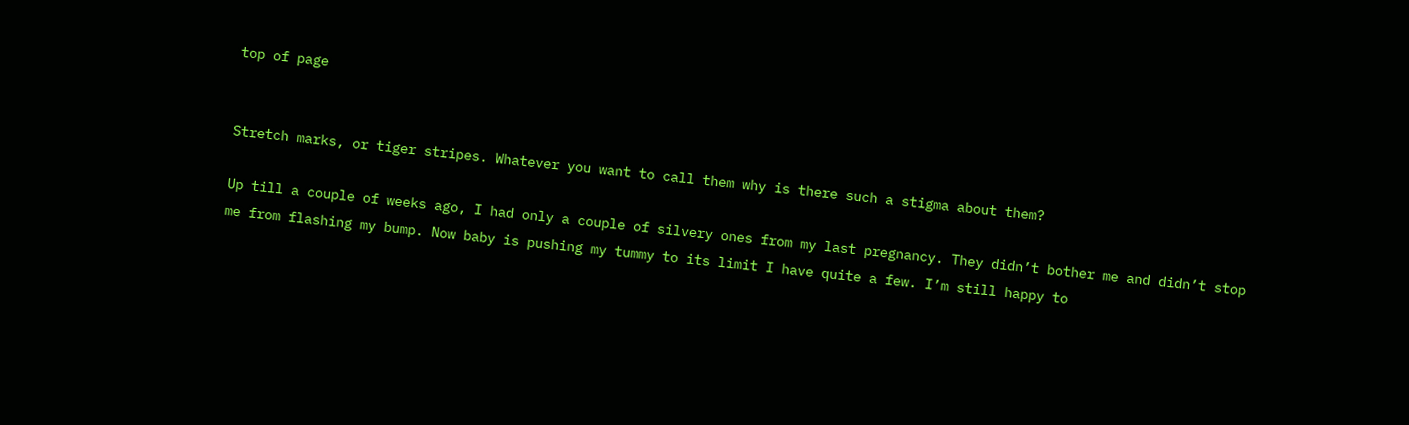top of page


Stretch marks, or tiger stripes. Whatever you want to call them why is there such a stigma about them?

Up till a couple of weeks ago, I had only a couple of silvery ones from my last pregnancy. They didn’t bother me and didn’t stop me from flashing my bump. Now baby is pushing my tummy to its limit I have quite a few. I’m still happy to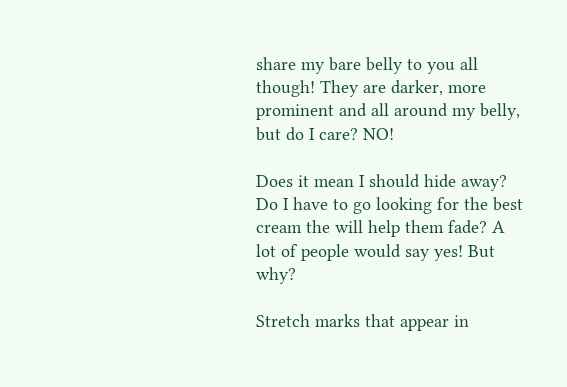share my bare belly to you all though! They are darker, more prominent and all around my belly, but do I care? NO!

Does it mean I should hide away? Do I have to go looking for the best cream the will help them fade? A lot of people would say yes! But why?

Stretch marks that appear in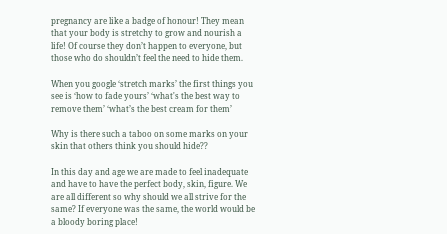pregnancy are like a badge of honour! They mean that your body is stretchy to grow and nourish a life! Of course they don’t happen to everyone, but those who do shouldn’t feel the need to hide them.

When you google ‘stretch marks’ the first things you see is ‘how to fade yours’ ‘what's the best way to remove them’ ‘what’s the best cream for them’

Why is there such a taboo on some marks on your skin that others think you should hide??

In this day and age we are made to feel inadequate and have to have the perfect body, skin, figure. We are all different so why should we all strive for the same? If everyone was the same, the world would be a bloody boring place!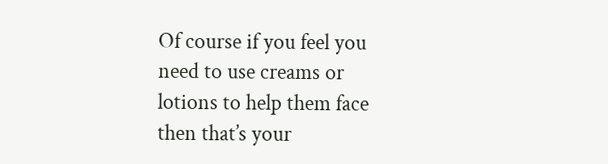Of course if you feel you need to use creams or lotions to help them face then that’s your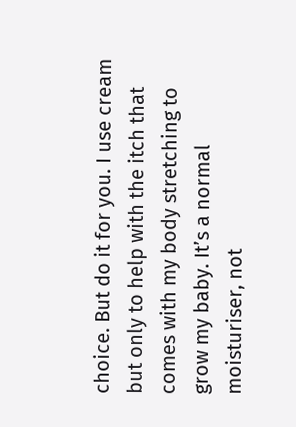choice. But do it for you. I use cream but only to help with the itch that comes with my body stretching to grow my baby. It’s a normal moisturiser, not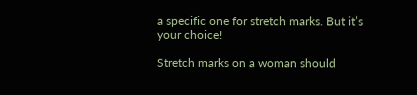a specific one for stretch marks. But it’s your choice!

Stretch marks on a woman should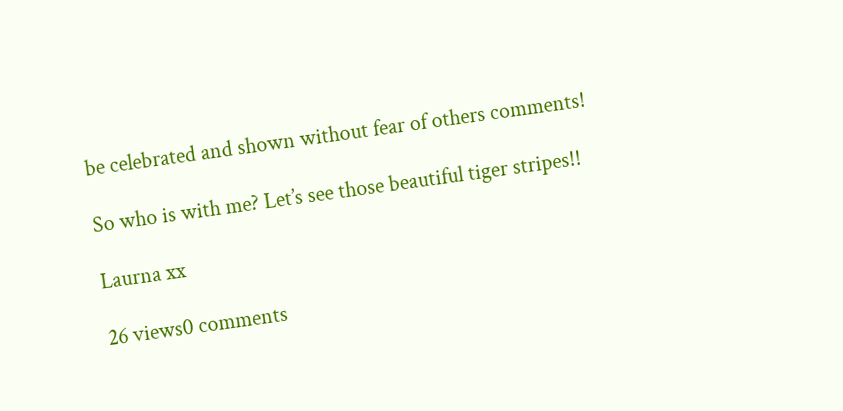be celebrated and shown without fear of others comments!

So who is with me? Let’s see those beautiful tiger stripes!!

Laurna xx

26 views0 comments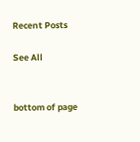Recent Posts

See All


bottom of page